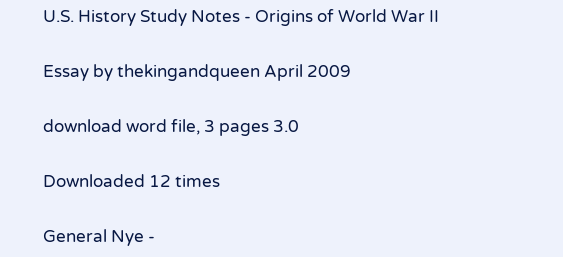U.S. History Study Notes - Origins of World War II

Essay by thekingandqueen April 2009

download word file, 3 pages 3.0

Downloaded 12 times

General Nye -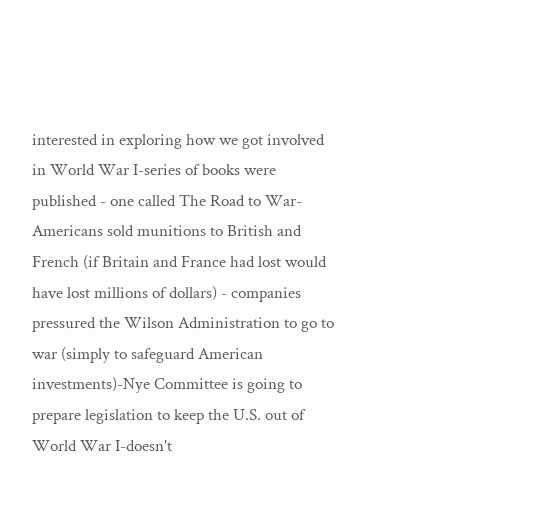interested in exploring how we got involved in World War I-series of books were published - one called The Road to War-Americans sold munitions to British and French (if Britain and France had lost would have lost millions of dollars) - companies pressured the Wilson Administration to go to war (simply to safeguard American investments)-Nye Committee is going to prepare legislation to keep the U.S. out of World War I-doesn't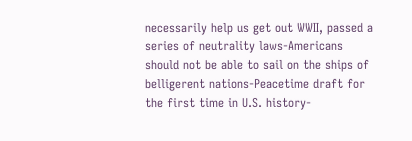necessarily help us get out WWII, passed a series of neutrality laws-Americans should not be able to sail on the ships of belligerent nations-Peacetime draft for the first time in U.S. history-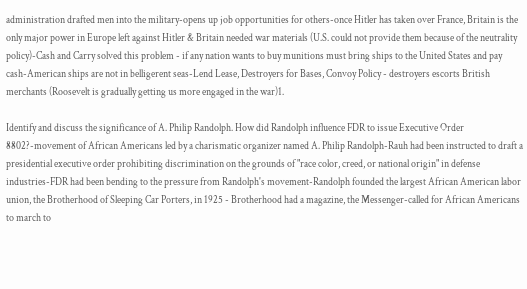administration drafted men into the military-opens up job opportunities for others-once Hitler has taken over France, Britain is the only major power in Europe left against Hitler & Britain needed war materials (U.S. could not provide them because of the neutrality policy)-Cash and Carry solved this problem - if any nation wants to buy munitions must bring ships to the United States and pay cash-American ships are not in belligerent seas-Lend Lease, Destroyers for Bases, Convoy Policy - destroyers escorts British merchants (Roosevelt is gradually getting us more engaged in the war)1.

Identify and discuss the significance of A. Philip Randolph. How did Randolph influence FDR to issue Executive Order 8802?-movement of African Americans led by a charismatic organizer named A. Philip Randolph-Rauh had been instructed to draft a presidential executive order prohibiting discrimination on the grounds of "race color, creed, or national origin" in defense industries-FDR had been bending to the pressure from Randolph's movement-Randolph founded the largest African American labor union, the Brotherhood of Sleeping Car Porters, in 1925 - Brotherhood had a magazine, the Messenger-called for African Americans to march to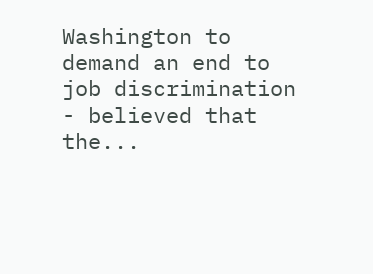Washington to demand an end to job discrimination - believed that the...